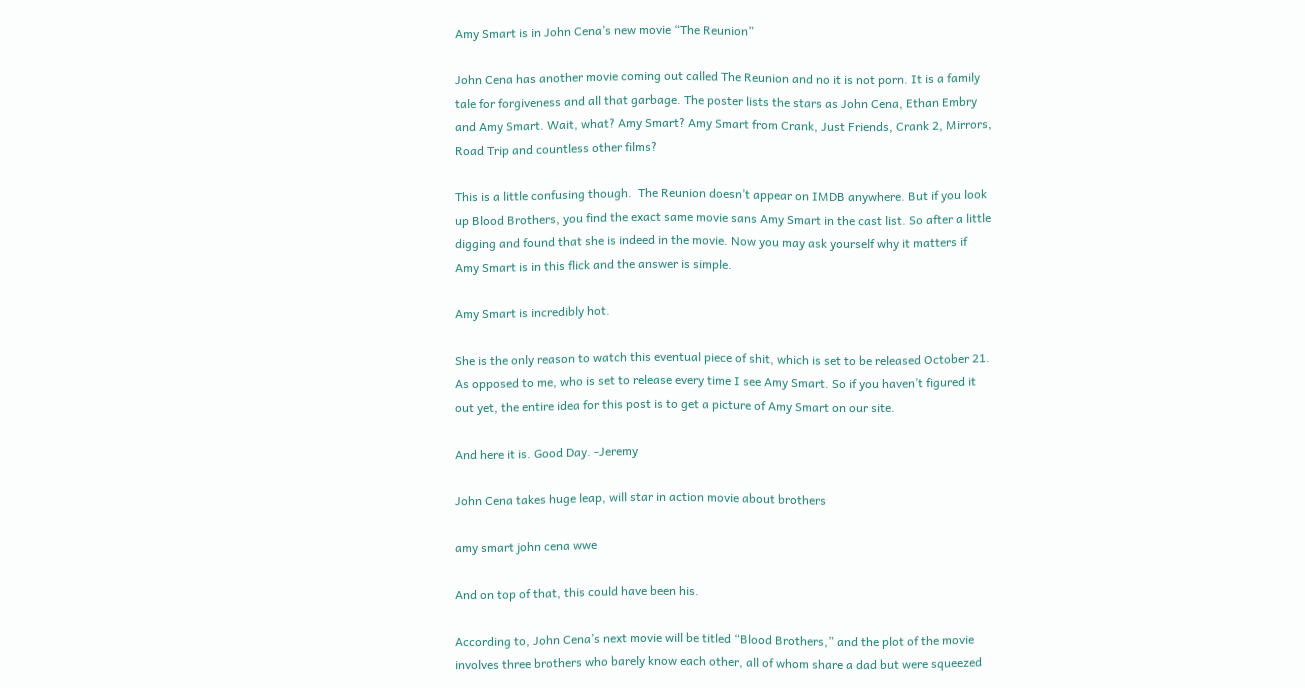Amy Smart is in John Cena’s new movie “The Reunion”

John Cena has another movie coming out called The Reunion and no it is not porn. It is a family tale for forgiveness and all that garbage. The poster lists the stars as John Cena, Ethan Embry and Amy Smart. Wait, what? Amy Smart? Amy Smart from Crank, Just Friends, Crank 2, Mirrors, Road Trip and countless other films?

This is a little confusing though.  The Reunion doesn’t appear on IMDB anywhere. But if you look up Blood Brothers, you find the exact same movie sans Amy Smart in the cast list. So after a little digging and found that she is indeed in the movie. Now you may ask yourself why it matters if Amy Smart is in this flick and the answer is simple.

Amy Smart is incredibly hot.

She is the only reason to watch this eventual piece of shit, which is set to be released October 21. As opposed to me, who is set to release every time I see Amy Smart. So if you haven’t figured it out yet, the entire idea for this post is to get a picture of Amy Smart on our site.

And here it is. Good Day. -Jeremy

John Cena takes huge leap, will star in action movie about brothers

amy smart john cena wwe

And on top of that, this could have been his.

According to, John Cena’s next movie will be titled “Blood Brothers,” and the plot of the movie involves three brothers who barely know each other, all of whom share a dad but were squeezed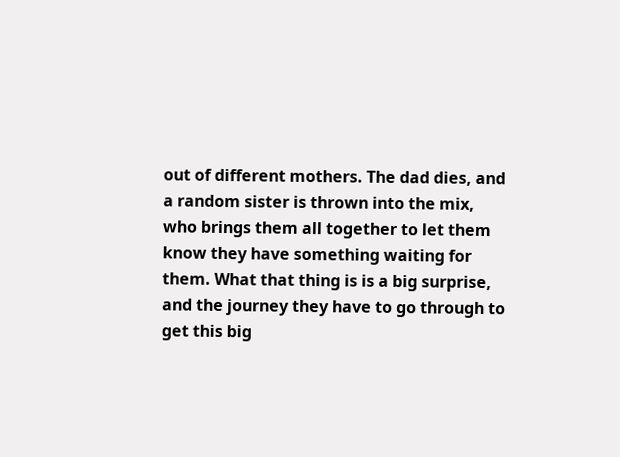out of different mothers. The dad dies, and a random sister is thrown into the mix, who brings them all together to let them know they have something waiting for them. What that thing is is a big surprise, and the journey they have to go through to get this big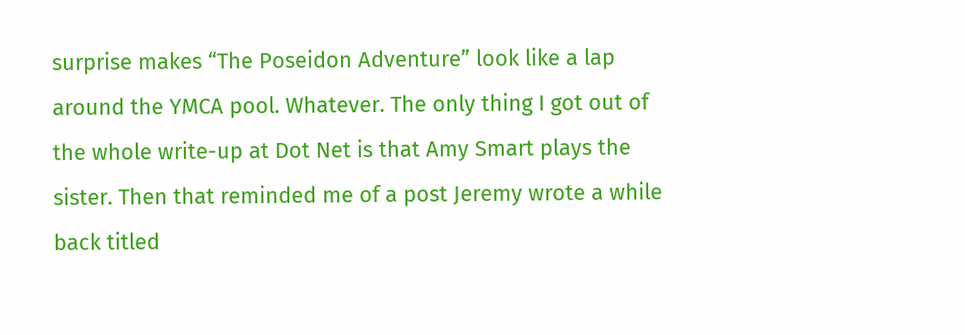surprise makes “The Poseidon Adventure” look like a lap around the YMCA pool. Whatever. The only thing I got out of the whole write-up at Dot Net is that Amy Smart plays the sister. Then that reminded me of a post Jeremy wrote a while back titled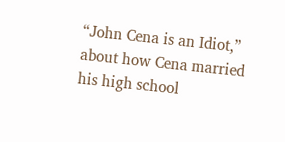“John Cena is an Idiot,” about how Cena married his high school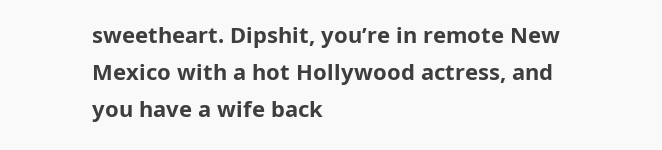sweetheart. Dipshit, you’re in remote New Mexico with a hot Hollywood actress, and you have a wife back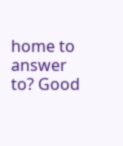home to answer to? Good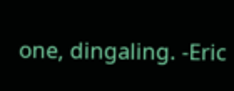one, dingaling. -Eric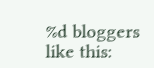%d bloggers like this: